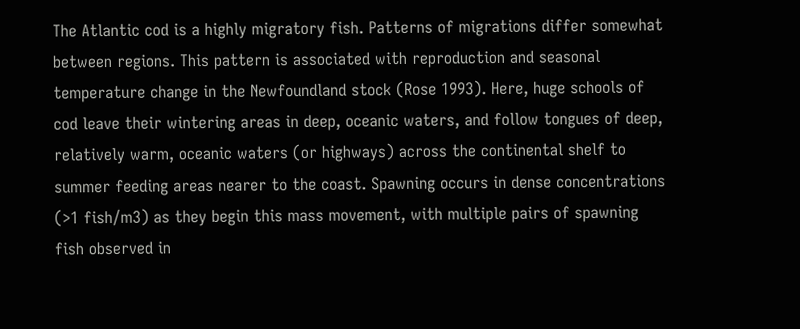The Atlantic cod is a highly migratory fish. Patterns of migrations differ somewhat between regions. This pattern is associated with reproduction and seasonal temperature change in the Newfoundland stock (Rose 1993). Here, huge schools of cod leave their wintering areas in deep, oceanic waters, and follow tongues of deep, relatively warm, oceanic waters (or highways) across the continental shelf to summer feeding areas nearer to the coast. Spawning occurs in dense concentrations (>1 fish/m3) as they begin this mass movement, with multiple pairs of spawning fish observed in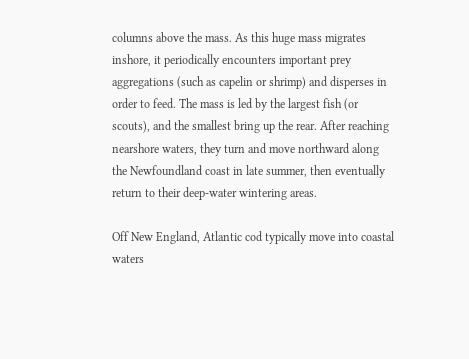columns above the mass. As this huge mass migrates inshore, it periodically encounters important prey aggregations (such as capelin or shrimp) and disperses in order to feed. The mass is led by the largest fish (or scouts), and the smallest bring up the rear. After reaching nearshore waters, they turn and move northward along the Newfoundland coast in late summer, then eventually return to their deep-water wintering areas.

Off New England, Atlantic cod typically move into coastal waters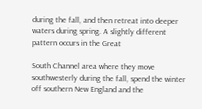during the fall, and then retreat into deeper waters during spring. A slightly different pattern occurs in the Great

South Channel area where they move southwesterly during the fall, spend the winter off southern New England and the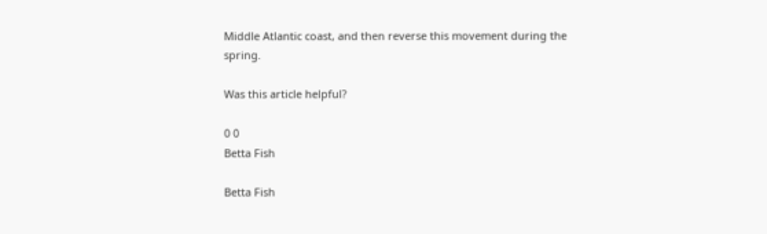Middle Atlantic coast, and then reverse this movement during the spring.

Was this article helpful?

0 0
Betta Fish

Betta Fish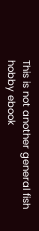This is not another general fish hobby ebook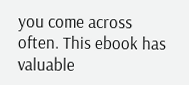you come across often. This ebook has valuable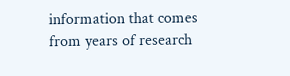information that comes from years of research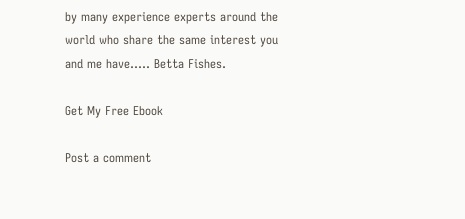by many experience experts around the world who share the same interest you and me have..... Betta Fishes.

Get My Free Ebook

Post a comment